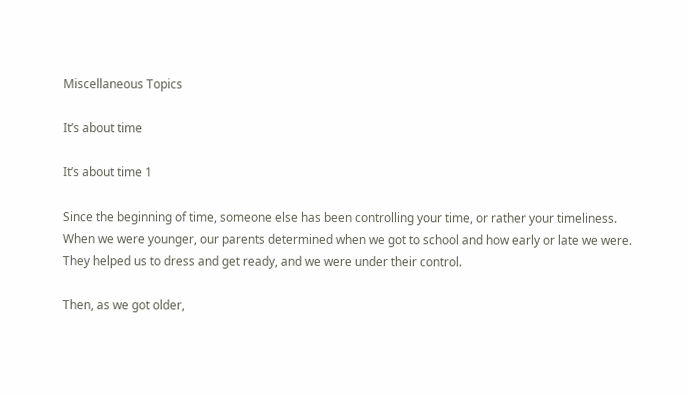Miscellaneous Topics

It’s about time

It’s about time 1

Since the beginning of time, someone else has been controlling your time, or rather your timeliness. When we were younger, our parents determined when we got to school and how early or late we were. They helped us to dress and get ready, and we were under their control.

Then, as we got older,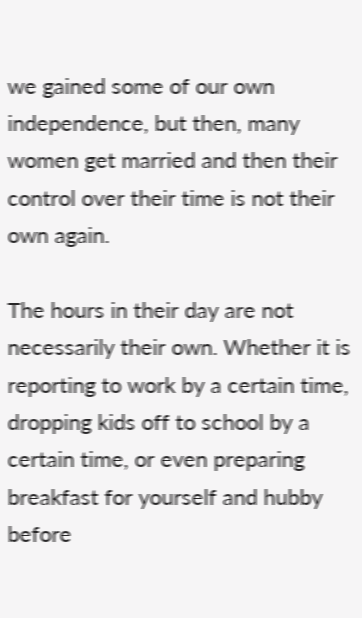we gained some of our own independence, but then, many women get married and then their control over their time is not their own again.

The hours in their day are not necessarily their own. Whether it is reporting to work by a certain time, dropping kids off to school by a certain time, or even preparing breakfast for yourself and hubby before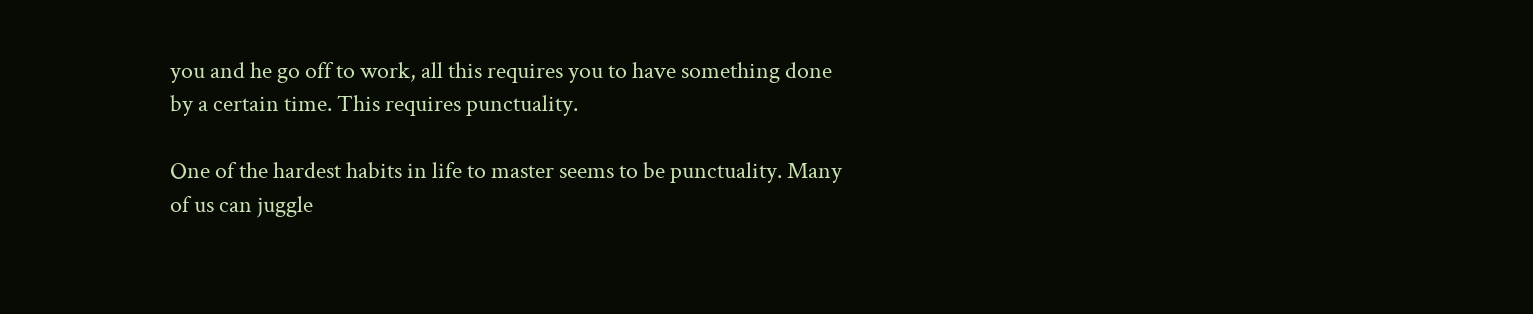you and he go off to work, all this requires you to have something done by a certain time. This requires punctuality.

One of the hardest habits in life to master seems to be punctuality. Many of us can juggle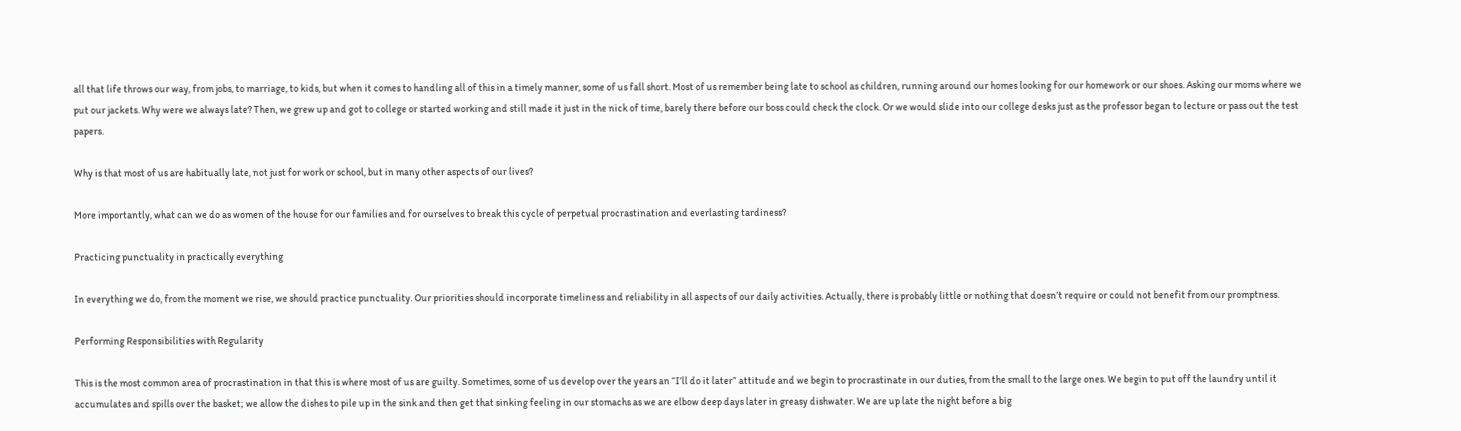all that life throws our way, from jobs, to marriage, to kids, but when it comes to handling all of this in a timely manner, some of us fall short. Most of us remember being late to school as children, running around our homes looking for our homework or our shoes. Asking our moms where we put our jackets. Why were we always late? Then, we grew up and got to college or started working and still made it just in the nick of time, barely there before our boss could check the clock. Or we would slide into our college desks just as the professor began to lecture or pass out the test papers.

Why is that most of us are habitually late, not just for work or school, but in many other aspects of our lives?

More importantly, what can we do as women of the house for our families and for ourselves to break this cycle of perpetual procrastination and everlasting tardiness?

Practicing punctuality in practically everything

In everything we do, from the moment we rise, we should practice punctuality. Our priorities should incorporate timeliness and reliability in all aspects of our daily activities. Actually, there is probably little or nothing that doesn’t require or could not benefit from our promptness.

Performing Responsibilities with Regularity

This is the most common area of procrastination in that this is where most of us are guilty. Sometimes, some of us develop over the years an “I’ll do it later” attitude and we begin to procrastinate in our duties, from the small to the large ones. We begin to put off the laundry until it accumulates and spills over the basket; we allow the dishes to pile up in the sink and then get that sinking feeling in our stomachs as we are elbow deep days later in greasy dishwater. We are up late the night before a big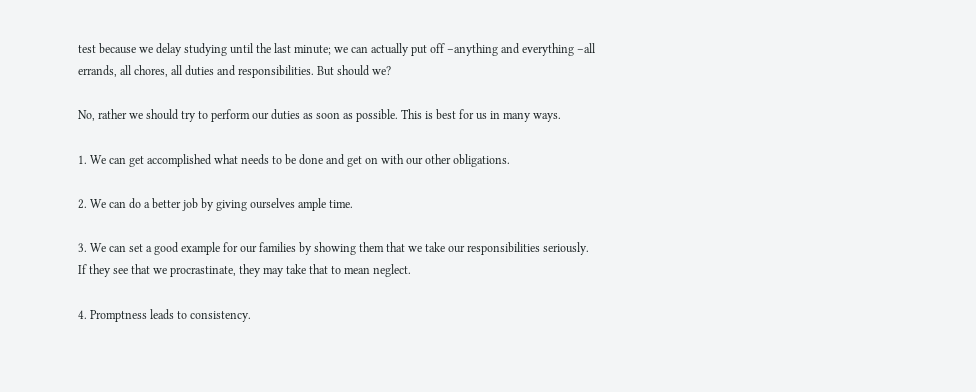test because we delay studying until the last minute; we can actually put off –anything and everything –all errands, all chores, all duties and responsibilities. But should we?

No, rather we should try to perform our duties as soon as possible. This is best for us in many ways.

1. We can get accomplished what needs to be done and get on with our other obligations.

2. We can do a better job by giving ourselves ample time.

3. We can set a good example for our families by showing them that we take our responsibilities seriously. If they see that we procrastinate, they may take that to mean neglect.

4. Promptness leads to consistency.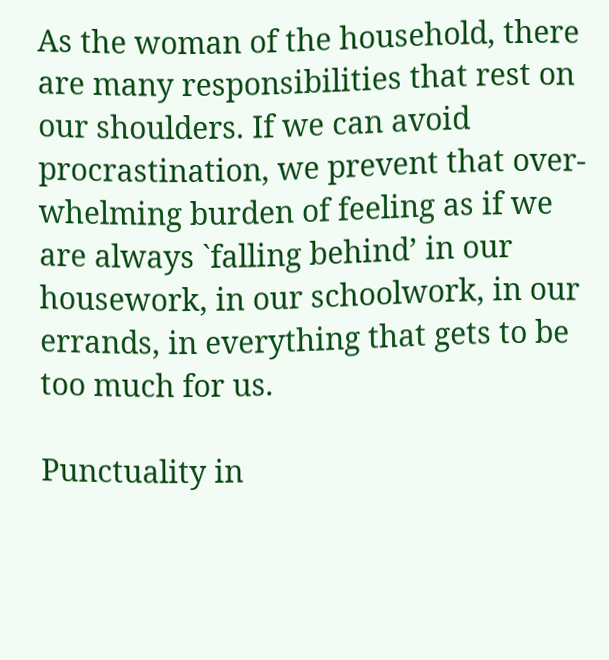As the woman of the household, there are many responsibilities that rest on our shoulders. If we can avoid procrastination, we prevent that over-whelming burden of feeling as if we are always `falling behind’ in our housework, in our schoolwork, in our errands, in everything that gets to be too much for us.

Punctuality in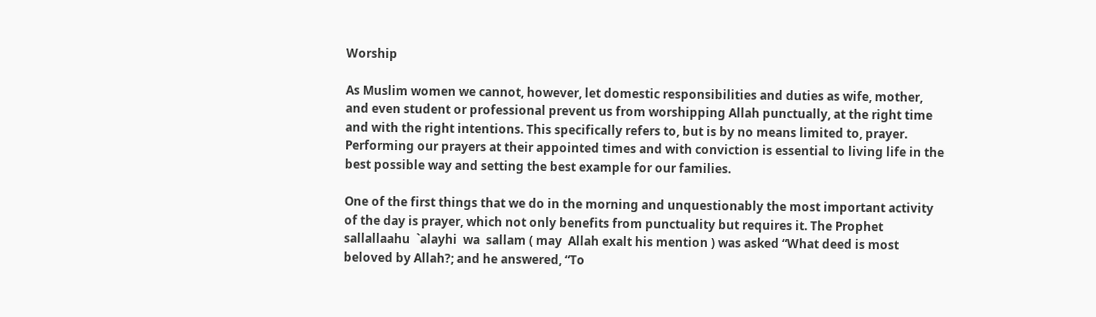Worship

As Muslim women we cannot, however, let domestic responsibilities and duties as wife, mother, and even student or professional prevent us from worshipping Allah punctually, at the right time and with the right intentions. This specifically refers to, but is by no means limited to, prayer. Performing our prayers at their appointed times and with conviction is essential to living life in the best possible way and setting the best example for our families.

One of the first things that we do in the morning and unquestionably the most important activity of the day is prayer, which not only benefits from punctuality but requires it. The Prophet  sallallaahu  `alayhi  wa  sallam ( may  Allah exalt his mention ) was asked “What deed is most beloved by Allah?; and he answered, “To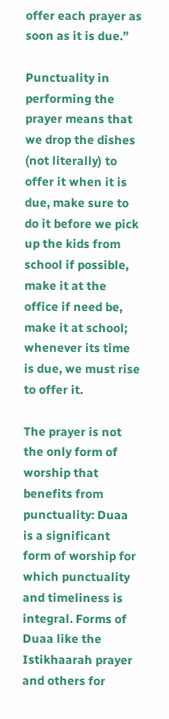offer each prayer as soon as it is due.”

Punctuality in performing the prayer means that we drop the dishes (not literally) to offer it when it is due, make sure to do it before we pick up the kids from school if possible, make it at the office if need be, make it at school; whenever its time is due, we must rise to offer it.

The prayer is not the only form of worship that benefits from punctuality: Duaa is a significant form of worship for which punctuality and timeliness is integral. Forms of Duaa like the Istikhaarah prayer and others for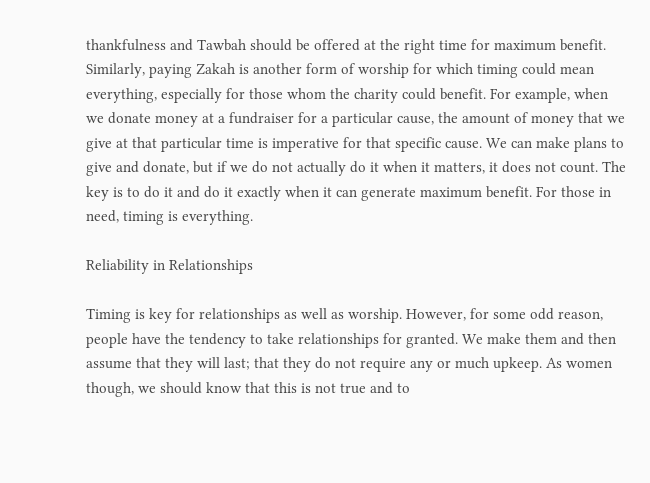thankfulness and Tawbah should be offered at the right time for maximum benefit. Similarly, paying Zakah is another form of worship for which timing could mean everything, especially for those whom the charity could benefit. For example, when we donate money at a fundraiser for a particular cause, the amount of money that we give at that particular time is imperative for that specific cause. We can make plans to give and donate, but if we do not actually do it when it matters, it does not count. The key is to do it and do it exactly when it can generate maximum benefit. For those in need, timing is everything.

Reliability in Relationships

Timing is key for relationships as well as worship. However, for some odd reason, people have the tendency to take relationships for granted. We make them and then assume that they will last; that they do not require any or much upkeep. As women though, we should know that this is not true and to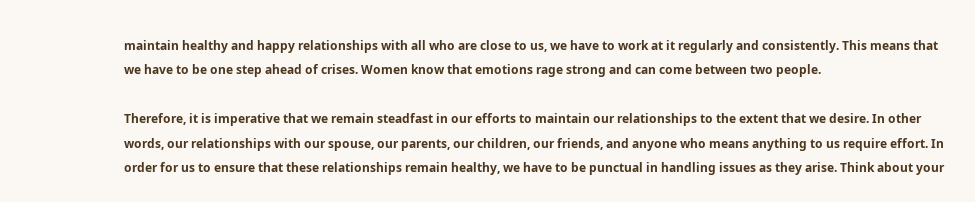maintain healthy and happy relationships with all who are close to us, we have to work at it regularly and consistently. This means that we have to be one step ahead of crises. Women know that emotions rage strong and can come between two people.

Therefore, it is imperative that we remain steadfast in our efforts to maintain our relationships to the extent that we desire. In other words, our relationships with our spouse, our parents, our children, our friends, and anyone who means anything to us require effort. In order for us to ensure that these relationships remain healthy, we have to be punctual in handling issues as they arise. Think about your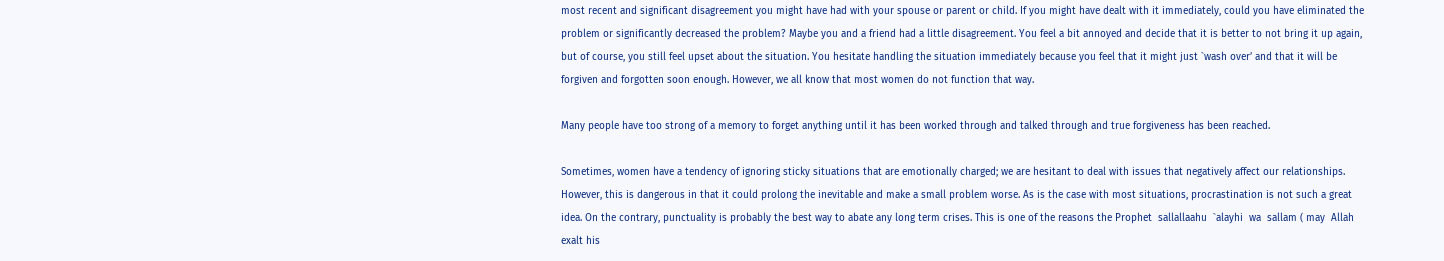most recent and significant disagreement you might have had with your spouse or parent or child. If you might have dealt with it immediately, could you have eliminated the problem or significantly decreased the problem? Maybe you and a friend had a little disagreement. You feel a bit annoyed and decide that it is better to not bring it up again, but of course, you still feel upset about the situation. You hesitate handling the situation immediately because you feel that it might just `wash over’ and that it will be forgiven and forgotten soon enough. However, we all know that most women do not function that way.

Many people have too strong of a memory to forget anything until it has been worked through and talked through and true forgiveness has been reached.

Sometimes, women have a tendency of ignoring sticky situations that are emotionally charged; we are hesitant to deal with issues that negatively affect our relationships. However, this is dangerous in that it could prolong the inevitable and make a small problem worse. As is the case with most situations, procrastination is not such a great idea. On the contrary, punctuality is probably the best way to abate any long term crises. This is one of the reasons the Prophet  sallallaahu  `alayhi  wa  sallam ( may  Allah exalt his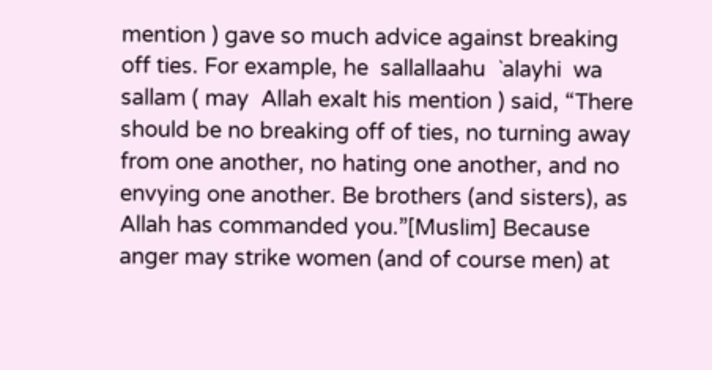mention ) gave so much advice against breaking off ties. For example, he  sallallaahu  `alayhi  wa  sallam ( may  Allah exalt his mention ) said, “There should be no breaking off of ties, no turning away from one another, no hating one another, and no envying one another. Be brothers (and sisters), as Allah has commanded you.”[Muslim] Because anger may strike women (and of course men) at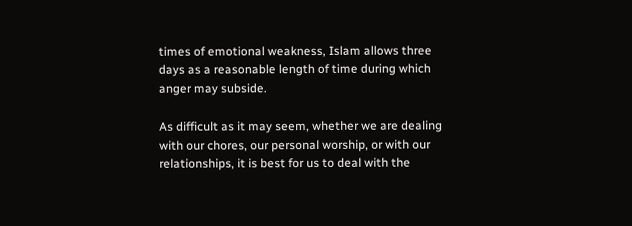times of emotional weakness, Islam allows three days as a reasonable length of time during which anger may subside.

As difficult as it may seem, whether we are dealing with our chores, our personal worship, or with our relationships, it is best for us to deal with the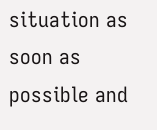situation as soon as possible and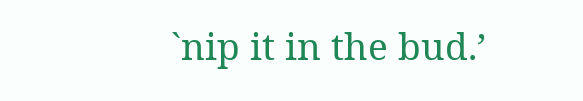`nip it in the bud.’